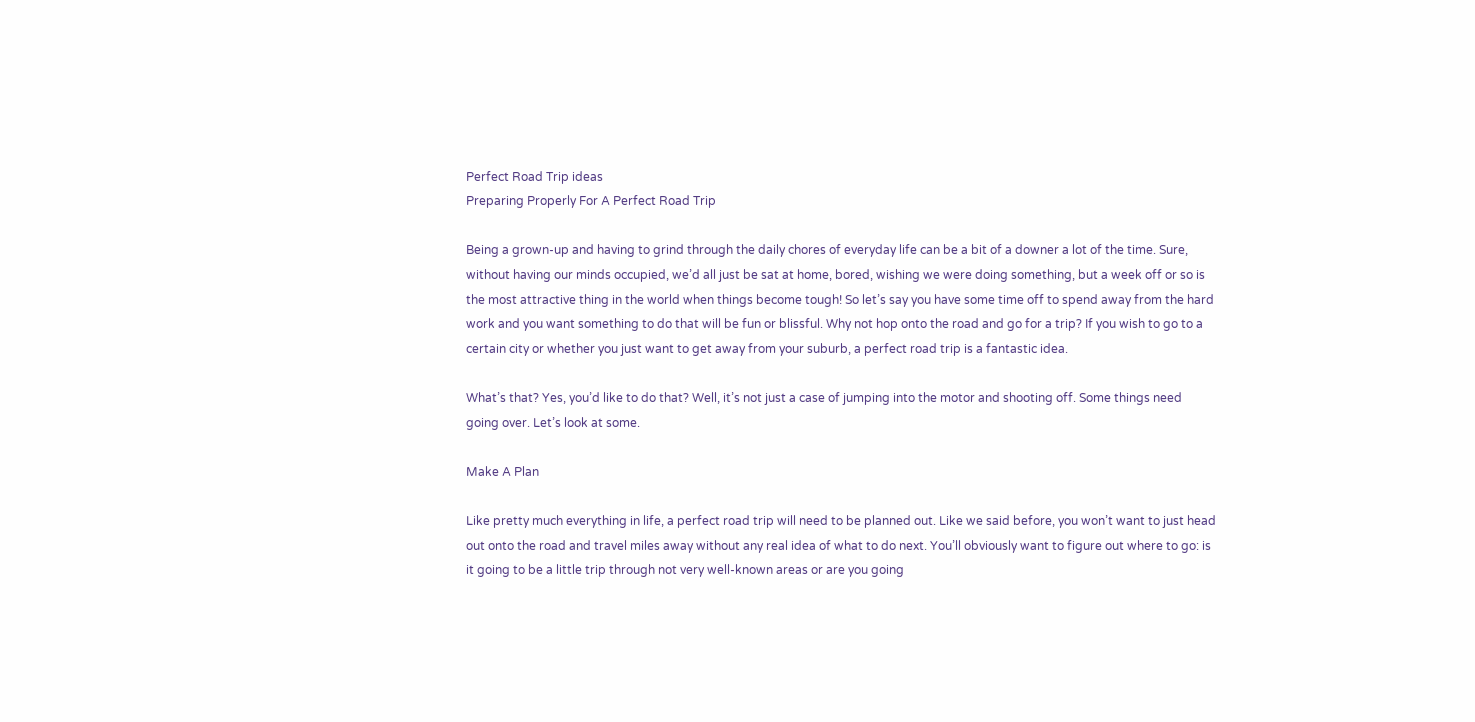Perfect Road Trip ideas
Preparing Properly For A Perfect Road Trip

Being a grown-up and having to grind through the daily chores of everyday life can be a bit of a downer a lot of the time. Sure, without having our minds occupied, we’d all just be sat at home, bored, wishing we were doing something, but a week off or so is the most attractive thing in the world when things become tough! So let’s say you have some time off to spend away from the hard work and you want something to do that will be fun or blissful. Why not hop onto the road and go for a trip? If you wish to go to a certain city or whether you just want to get away from your suburb, a perfect road trip is a fantastic idea.

What’s that? Yes, you’d like to do that? Well, it’s not just a case of jumping into the motor and shooting off. Some things need going over. Let’s look at some.

Make A Plan

Like pretty much everything in life, a perfect road trip will need to be planned out. Like we said before, you won’t want to just head out onto the road and travel miles away without any real idea of what to do next. You’ll obviously want to figure out where to go: is it going to be a little trip through not very well-known areas or are you going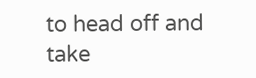to head off and take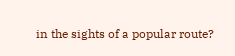in the sights of a popular route?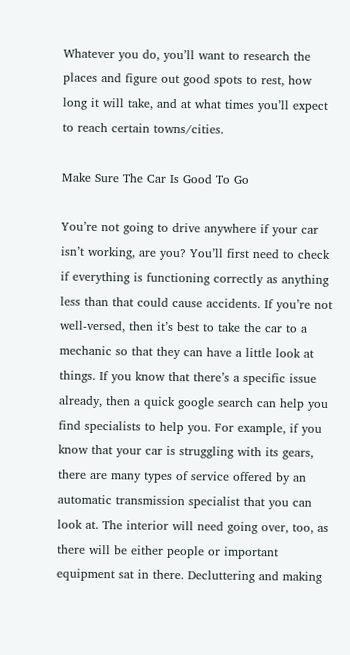Whatever you do, you’ll want to research the places and figure out good spots to rest, how long it will take, and at what times you’ll expect to reach certain towns/cities.

Make Sure The Car Is Good To Go

You’re not going to drive anywhere if your car isn’t working, are you? You’ll first need to check if everything is functioning correctly as anything less than that could cause accidents. If you’re not well-versed, then it’s best to take the car to a mechanic so that they can have a little look at things. If you know that there’s a specific issue already, then a quick google search can help you find specialists to help you. For example, if you know that your car is struggling with its gears, there are many types of service offered by an automatic transmission specialist that you can look at. The interior will need going over, too, as there will be either people or important equipment sat in there. Decluttering and making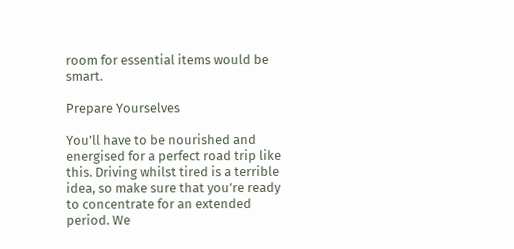room for essential items would be smart.

Prepare Yourselves

You’ll have to be nourished and energised for a perfect road trip like this. Driving whilst tired is a terrible idea, so make sure that you’re ready to concentrate for an extended period. We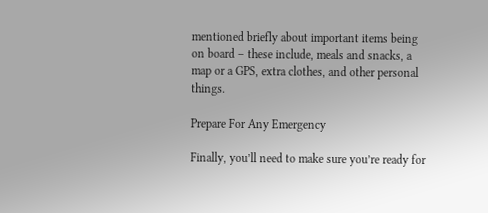mentioned briefly about important items being on board – these include, meals and snacks, a map or a GPS, extra clothes, and other personal things.

Prepare For Any Emergency

Finally, you’ll need to make sure you’re ready for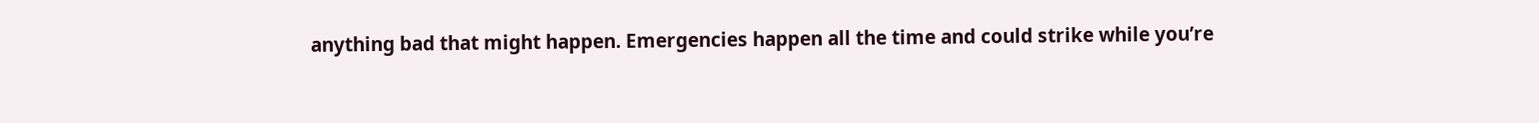anything bad that might happen. Emergencies happen all the time and could strike while you’re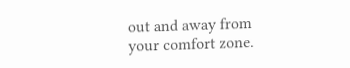out and away from your comfort zone.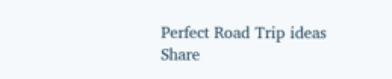Perfect Road Trip ideas
Share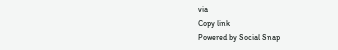via
Copy link
Powered by Social Snap